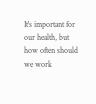It's important for our health, but how often should we work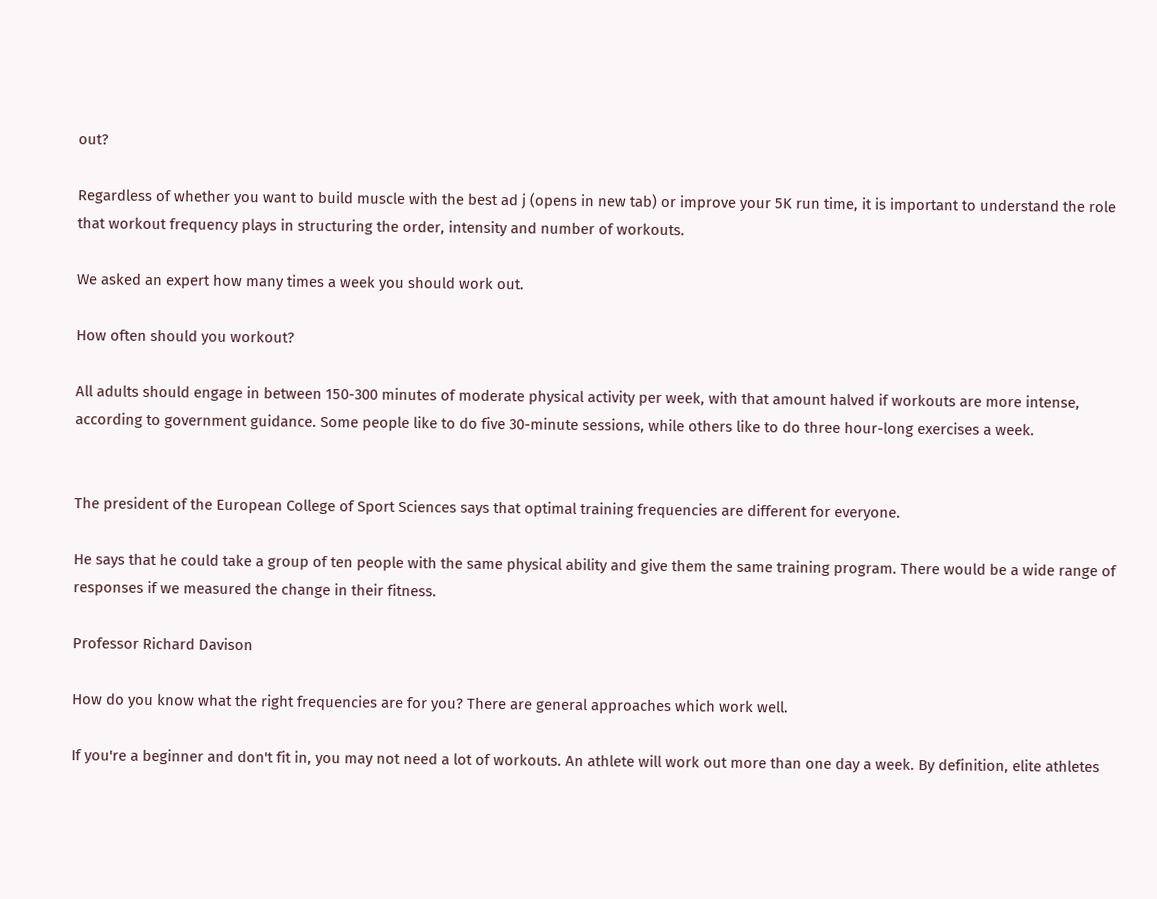out?

Regardless of whether you want to build muscle with the best ad j (opens in new tab) or improve your 5K run time, it is important to understand the role that workout frequency plays in structuring the order, intensity and number of workouts.

We asked an expert how many times a week you should work out.

How often should you workout?

All adults should engage in between 150-300 minutes of moderate physical activity per week, with that amount halved if workouts are more intense, according to government guidance. Some people like to do five 30-minute sessions, while others like to do three hour-long exercises a week.


The president of the European College of Sport Sciences says that optimal training frequencies are different for everyone.

He says that he could take a group of ten people with the same physical ability and give them the same training program. There would be a wide range of responses if we measured the change in their fitness.

Professor Richard Davison

How do you know what the right frequencies are for you? There are general approaches which work well.

If you're a beginner and don't fit in, you may not need a lot of workouts. An athlete will work out more than one day a week. By definition, elite athletes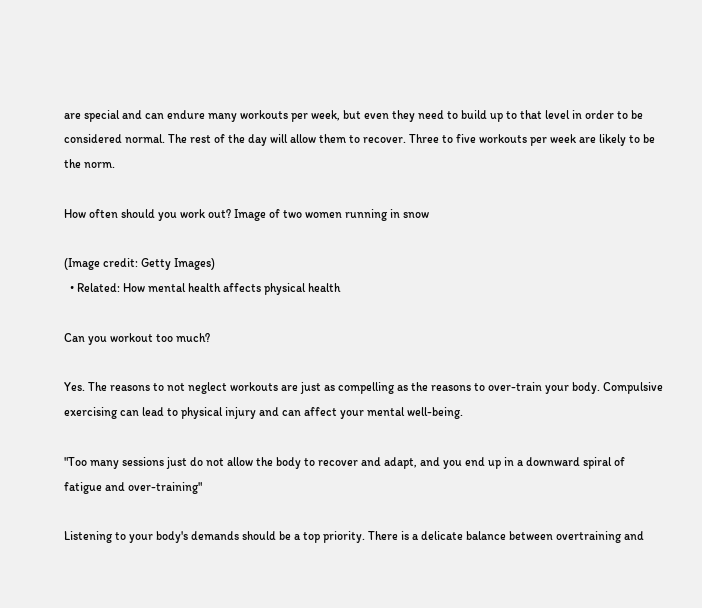are special and can endure many workouts per week, but even they need to build up to that level in order to be considered normal. The rest of the day will allow them to recover. Three to five workouts per week are likely to be the norm.

How often should you work out? Image of two women running in snow

(Image credit: Getty Images)
  • Related: How mental health affects physical health

Can you workout too much?

Yes. The reasons to not neglect workouts are just as compelling as the reasons to over-train your body. Compulsive exercising can lead to physical injury and can affect your mental well-being.

"Too many sessions just do not allow the body to recover and adapt, and you end up in a downward spiral of fatigue and over-training"

Listening to your body's demands should be a top priority. There is a delicate balance between overtraining and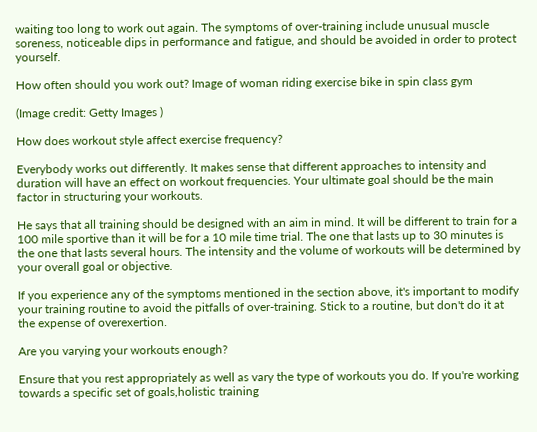waiting too long to work out again. The symptoms of over-training include unusual muscle soreness, noticeable dips in performance and fatigue, and should be avoided in order to protect yourself.

How often should you work out? Image of woman riding exercise bike in spin class gym

(Image credit: Getty Images )

How does workout style affect exercise frequency?

Everybody works out differently. It makes sense that different approaches to intensity and duration will have an effect on workout frequencies. Your ultimate goal should be the main factor in structuring your workouts.

He says that all training should be designed with an aim in mind. It will be different to train for a 100 mile sportive than it will be for a 10 mile time trial. The one that lasts up to 30 minutes is the one that lasts several hours. The intensity and the volume of workouts will be determined by your overall goal or objective.

If you experience any of the symptoms mentioned in the section above, it's important to modify your training routine to avoid the pitfalls of over-training. Stick to a routine, but don't do it at the expense of overexertion.

Are you varying your workouts enough?

Ensure that you rest appropriately as well as vary the type of workouts you do. If you're working towards a specific set of goals,holistic training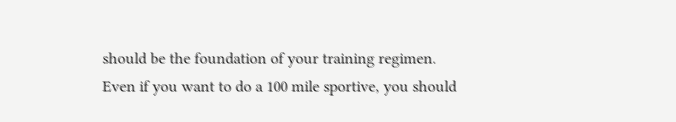should be the foundation of your training regimen. Even if you want to do a 100 mile sportive, you should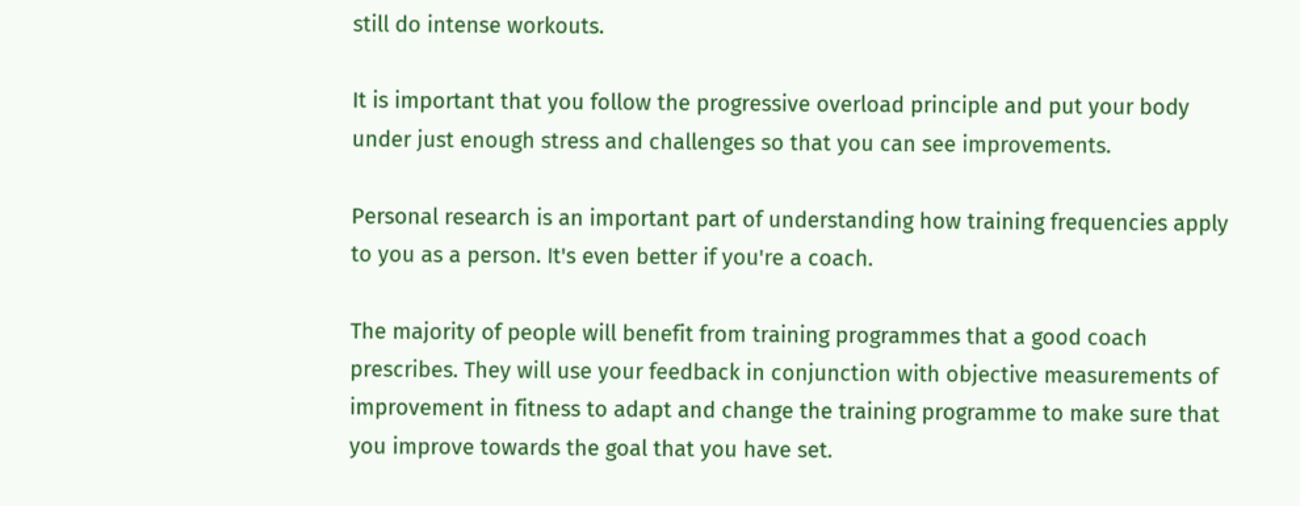still do intense workouts.

It is important that you follow the progressive overload principle and put your body under just enough stress and challenges so that you can see improvements.

Personal research is an important part of understanding how training frequencies apply to you as a person. It's even better if you're a coach.

The majority of people will benefit from training programmes that a good coach prescribes. They will use your feedback in conjunction with objective measurements of improvement in fitness to adapt and change the training programme to make sure that you improve towards the goal that you have set.